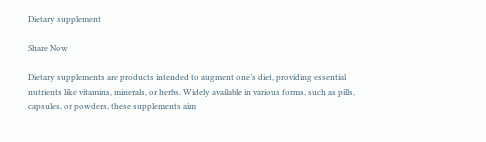Dietary supplement

Share Now

Dietary supplements are products intended to augment one’s diet, providing essential nutrients like vitamins, minerals, or herbs. Widely available in various forms, such as pills, capsules, or powders, these supplements aim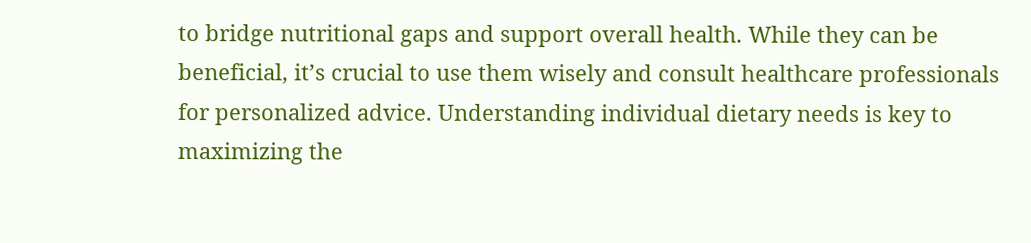to bridge nutritional gaps and support overall health. While they can be beneficial, it’s crucial to use them wisely and consult healthcare professionals for personalized advice. Understanding individual dietary needs is key to maximizing the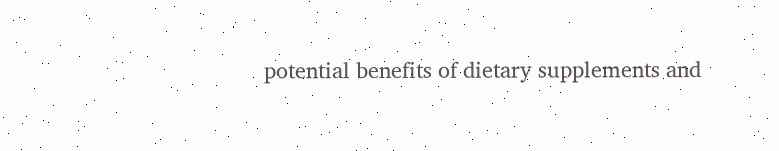potential benefits of dietary supplements and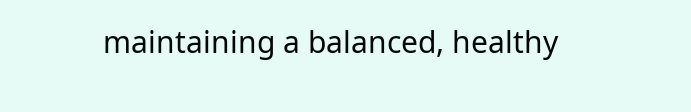maintaining a balanced, healthy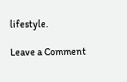lifestyle.

Leave a Comment